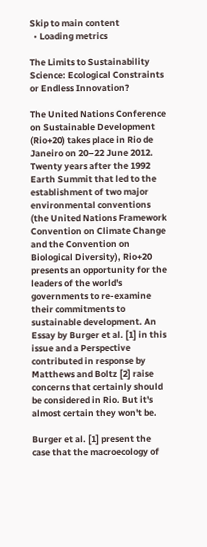Skip to main content
  • Loading metrics

The Limits to Sustainability Science: Ecological Constraints or Endless Innovation?

The United Nations Conference on Sustainable Development (Rio+20) takes place in Rio de Janeiro on 20–22 June 2012. Twenty years after the 1992 Earth Summit that led to the establishment of two major environmental conventions (the United Nations Framework Convention on Climate Change and the Convention on Biological Diversity), Rio+20 presents an opportunity for the leaders of the world's governments to re-examine their commitments to sustainable development. An Essay by Burger et al. [1] in this issue and a Perspective contributed in response by Matthews and Boltz [2] raise concerns that certainly should be considered in Rio. But it's almost certain they won't be.

Burger et al. [1] present the case that the macroecology of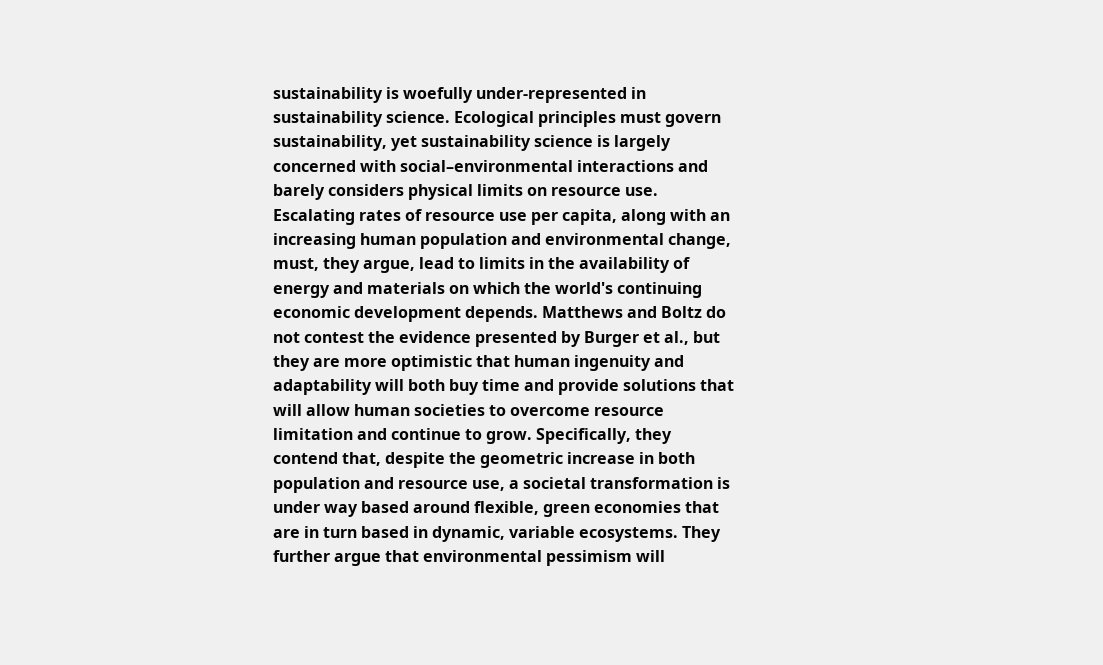sustainability is woefully under-represented in sustainability science. Ecological principles must govern sustainability, yet sustainability science is largely concerned with social–environmental interactions and barely considers physical limits on resource use. Escalating rates of resource use per capita, along with an increasing human population and environmental change, must, they argue, lead to limits in the availability of energy and materials on which the world's continuing economic development depends. Matthews and Boltz do not contest the evidence presented by Burger et al., but they are more optimistic that human ingenuity and adaptability will both buy time and provide solutions that will allow human societies to overcome resource limitation and continue to grow. Specifically, they contend that, despite the geometric increase in both population and resource use, a societal transformation is under way based around flexible, green economies that are in turn based in dynamic, variable ecosystems. They further argue that environmental pessimism will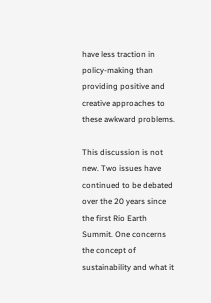have less traction in policy-making than providing positive and creative approaches to these awkward problems.

This discussion is not new. Two issues have continued to be debated over the 20 years since the first Rio Earth Summit. One concerns the concept of sustainability and what it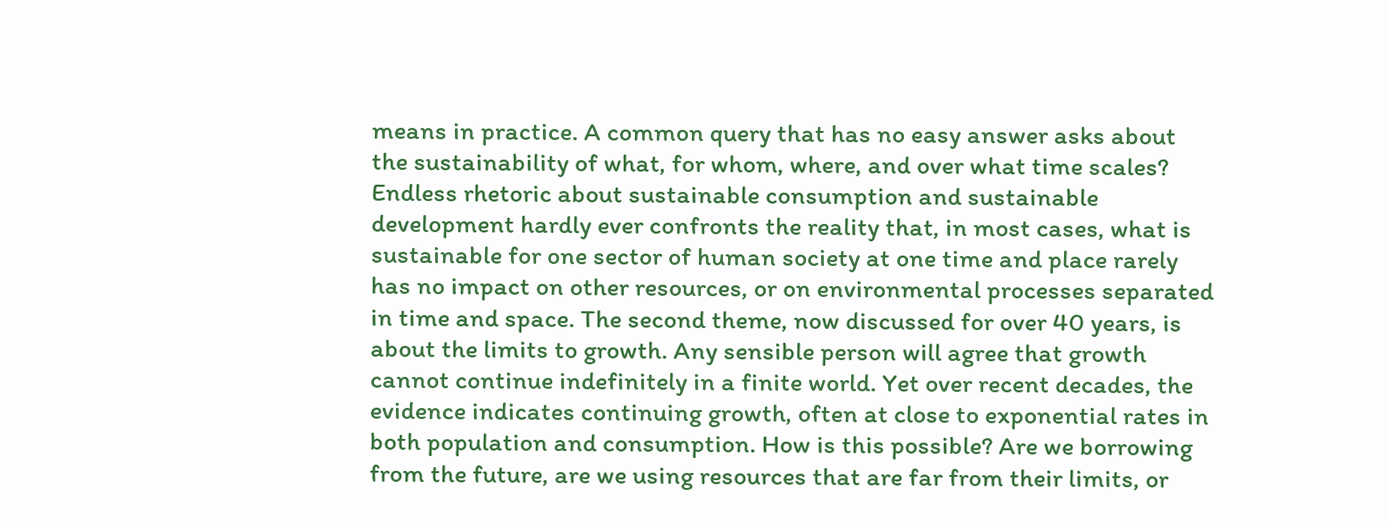means in practice. A common query that has no easy answer asks about the sustainability of what, for whom, where, and over what time scales? Endless rhetoric about sustainable consumption and sustainable development hardly ever confronts the reality that, in most cases, what is sustainable for one sector of human society at one time and place rarely has no impact on other resources, or on environmental processes separated in time and space. The second theme, now discussed for over 40 years, is about the limits to growth. Any sensible person will agree that growth cannot continue indefinitely in a finite world. Yet over recent decades, the evidence indicates continuing growth, often at close to exponential rates in both population and consumption. How is this possible? Are we borrowing from the future, are we using resources that are far from their limits, or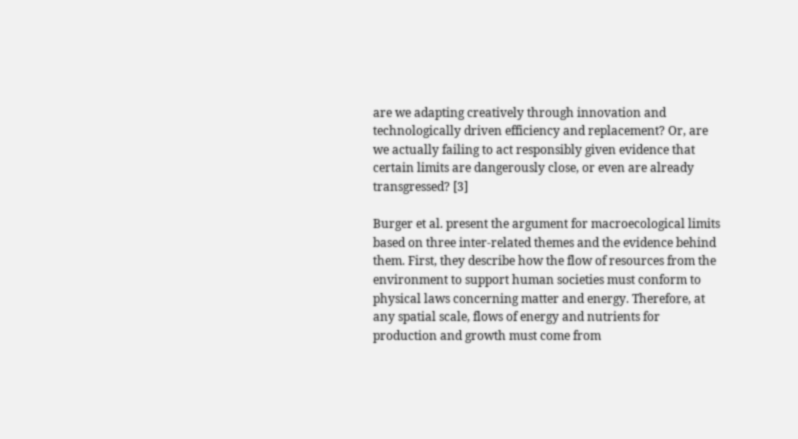are we adapting creatively through innovation and technologically driven efficiency and replacement? Or, are we actually failing to act responsibly given evidence that certain limits are dangerously close, or even are already transgressed? [3]

Burger et al. present the argument for macroecological limits based on three inter-related themes and the evidence behind them. First, they describe how the flow of resources from the environment to support human societies must conform to physical laws concerning matter and energy. Therefore, at any spatial scale, flows of energy and nutrients for production and growth must come from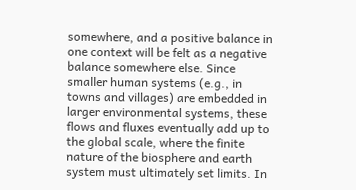somewhere, and a positive balance in one context will be felt as a negative balance somewhere else. Since smaller human systems (e.g., in towns and villages) are embedded in larger environmental systems, these flows and fluxes eventually add up to the global scale, where the finite nature of the biosphere and earth system must ultimately set limits. In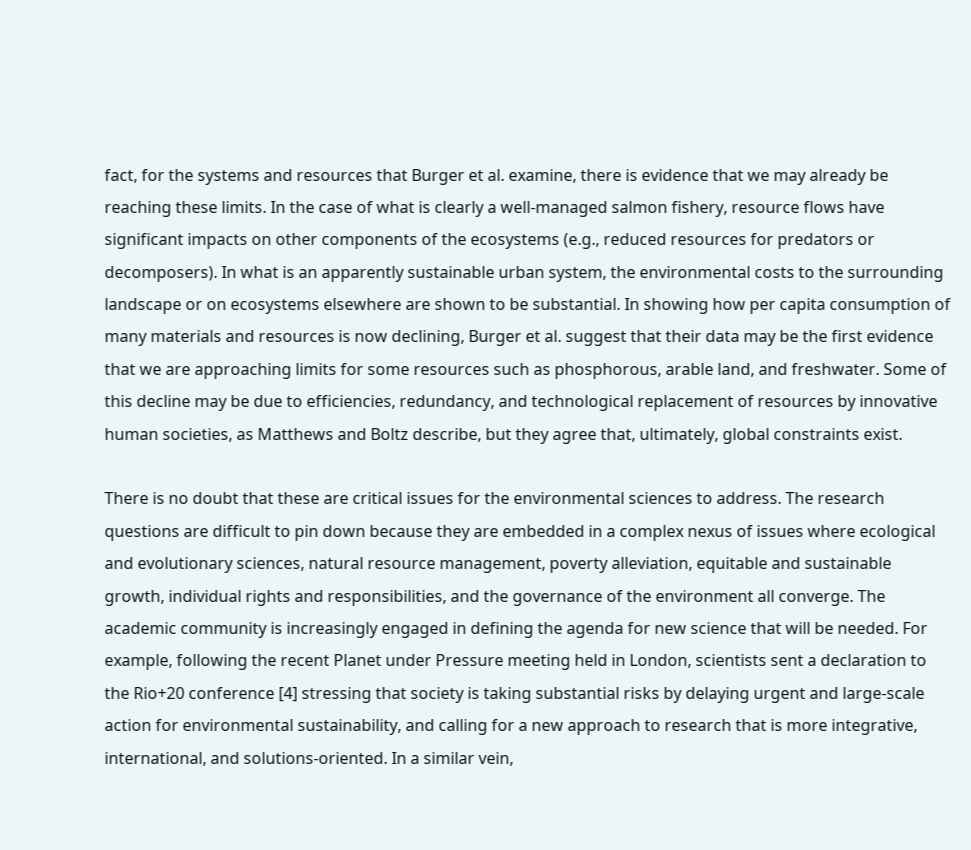fact, for the systems and resources that Burger et al. examine, there is evidence that we may already be reaching these limits. In the case of what is clearly a well-managed salmon fishery, resource flows have significant impacts on other components of the ecosystems (e.g., reduced resources for predators or decomposers). In what is an apparently sustainable urban system, the environmental costs to the surrounding landscape or on ecosystems elsewhere are shown to be substantial. In showing how per capita consumption of many materials and resources is now declining, Burger et al. suggest that their data may be the first evidence that we are approaching limits for some resources such as phosphorous, arable land, and freshwater. Some of this decline may be due to efficiencies, redundancy, and technological replacement of resources by innovative human societies, as Matthews and Boltz describe, but they agree that, ultimately, global constraints exist.

There is no doubt that these are critical issues for the environmental sciences to address. The research questions are difficult to pin down because they are embedded in a complex nexus of issues where ecological and evolutionary sciences, natural resource management, poverty alleviation, equitable and sustainable growth, individual rights and responsibilities, and the governance of the environment all converge. The academic community is increasingly engaged in defining the agenda for new science that will be needed. For example, following the recent Planet under Pressure meeting held in London, scientists sent a declaration to the Rio+20 conference [4] stressing that society is taking substantial risks by delaying urgent and large-scale action for environmental sustainability, and calling for a new approach to research that is more integrative, international, and solutions-oriented. In a similar vein,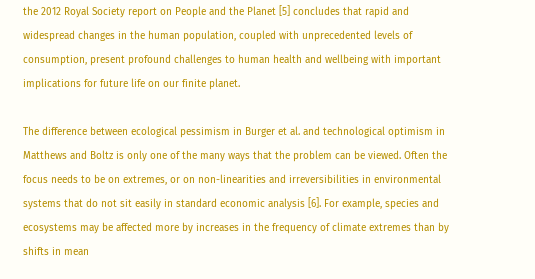the 2012 Royal Society report on People and the Planet [5] concludes that rapid and widespread changes in the human population, coupled with unprecedented levels of consumption, present profound challenges to human health and wellbeing with important implications for future life on our finite planet.

The difference between ecological pessimism in Burger et al. and technological optimism in Matthews and Boltz is only one of the many ways that the problem can be viewed. Often the focus needs to be on extremes, or on non-linearities and irreversibilities in environmental systems that do not sit easily in standard economic analysis [6]. For example, species and ecosystems may be affected more by increases in the frequency of climate extremes than by shifts in mean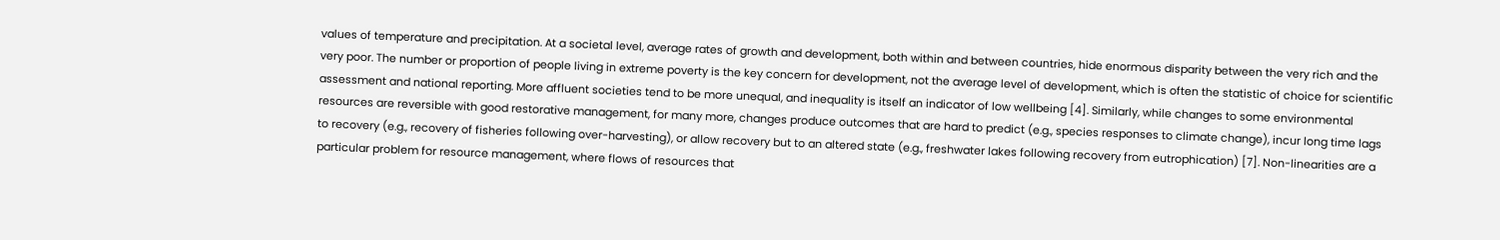values of temperature and precipitation. At a societal level, average rates of growth and development, both within and between countries, hide enormous disparity between the very rich and the very poor. The number or proportion of people living in extreme poverty is the key concern for development, not the average level of development, which is often the statistic of choice for scientific assessment and national reporting. More affluent societies tend to be more unequal, and inequality is itself an indicator of low wellbeing [4]. Similarly, while changes to some environmental resources are reversible with good restorative management, for many more, changes produce outcomes that are hard to predict (e.g., species responses to climate change), incur long time lags to recovery (e.g., recovery of fisheries following over-harvesting), or allow recovery but to an altered state (e.g., freshwater lakes following recovery from eutrophication) [7]. Non-linearities are a particular problem for resource management, where flows of resources that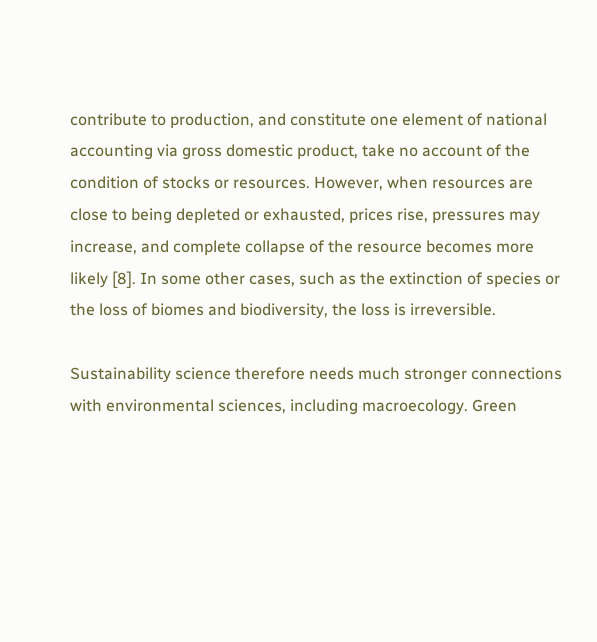contribute to production, and constitute one element of national accounting via gross domestic product, take no account of the condition of stocks or resources. However, when resources are close to being depleted or exhausted, prices rise, pressures may increase, and complete collapse of the resource becomes more likely [8]. In some other cases, such as the extinction of species or the loss of biomes and biodiversity, the loss is irreversible.

Sustainability science therefore needs much stronger connections with environmental sciences, including macroecology. Green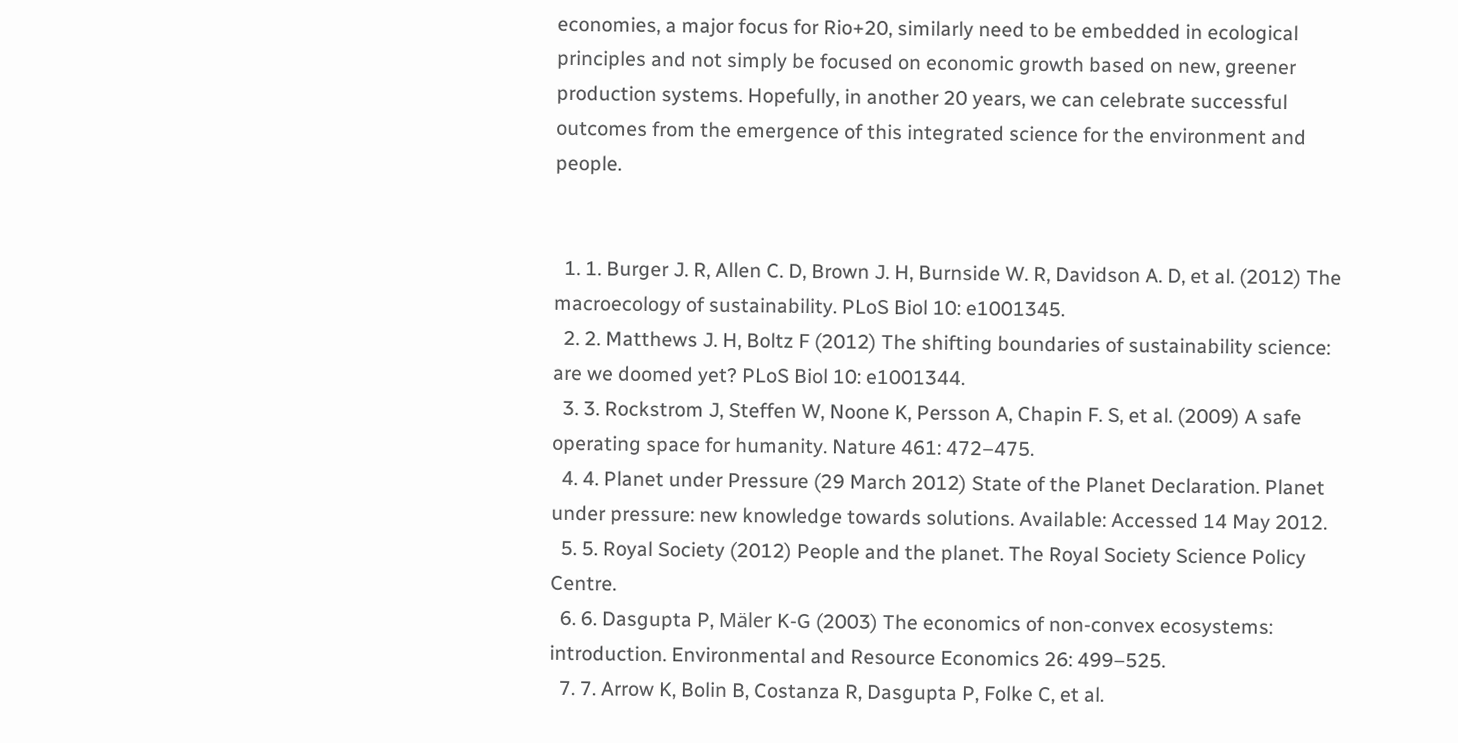economies, a major focus for Rio+20, similarly need to be embedded in ecological principles and not simply be focused on economic growth based on new, greener production systems. Hopefully, in another 20 years, we can celebrate successful outcomes from the emergence of this integrated science for the environment and people.


  1. 1. Burger J. R, Allen C. D, Brown J. H, Burnside W. R, Davidson A. D, et al. (2012) The macroecology of sustainability. PLoS Biol 10: e1001345.
  2. 2. Matthews J. H, Boltz F (2012) The shifting boundaries of sustainability science: are we doomed yet? PLoS Biol 10: e1001344.
  3. 3. Rockstrom J, Steffen W, Noone K, Persson A, Chapin F. S, et al. (2009) A safe operating space for humanity. Nature 461: 472–475.
  4. 4. Planet under Pressure (29 March 2012) State of the Planet Declaration. Planet under pressure: new knowledge towards solutions. Available: Accessed 14 May 2012.
  5. 5. Royal Society (2012) People and the planet. The Royal Society Science Policy Centre.
  6. 6. Dasgupta P, Mäler K-G (2003) The economics of non-convex ecosystems: introduction. Environmental and Resource Economics 26: 499–525.
  7. 7. Arrow K, Bolin B, Costanza R, Dasgupta P, Folke C, et al.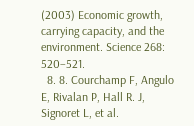(2003) Economic growth, carrying capacity, and the environment. Science 268: 520–521.
  8. 8. Courchamp F, Angulo E, Rivalan P, Hall R. J, Signoret L, et al.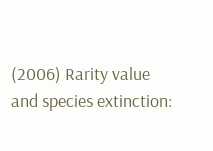(2006) Rarity value and species extinction: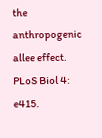the anthropogenic allee effect. PLoS Biol 4: e415.